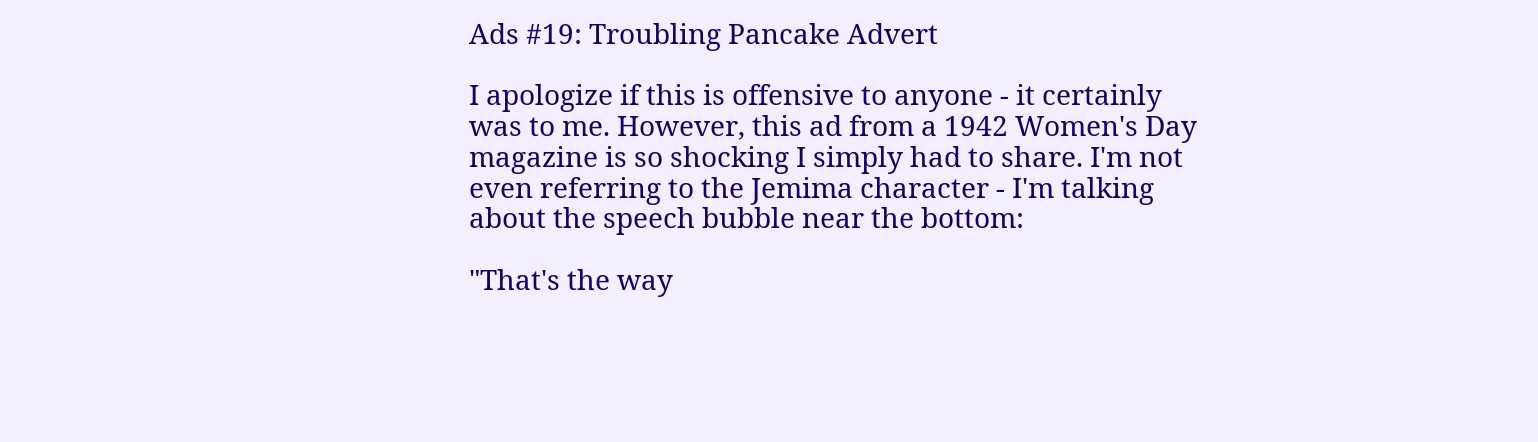Ads #19: Troubling Pancake Advert

I apologize if this is offensive to anyone - it certainly was to me. However, this ad from a 1942 Women's Day magazine is so shocking I simply had to share. I'm not even referring to the Jemima character - I'm talking about the speech bubble near the bottom:

"That's the way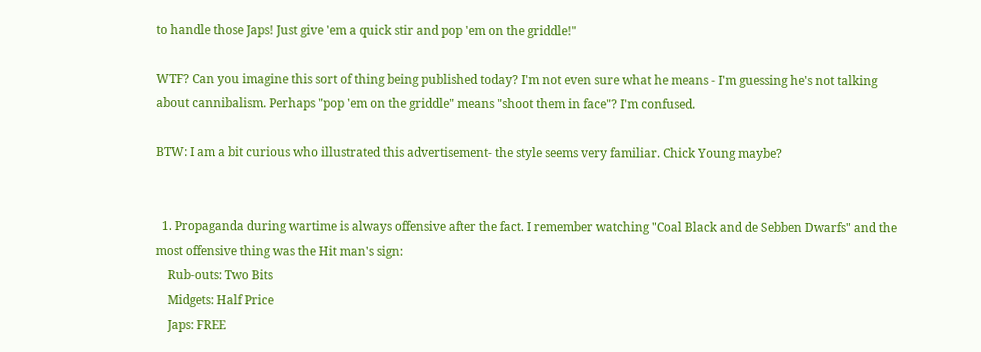to handle those Japs! Just give 'em a quick stir and pop 'em on the griddle!"

WTF? Can you imagine this sort of thing being published today? I'm not even sure what he means - I'm guessing he's not talking about cannibalism. Perhaps "pop 'em on the griddle" means "shoot them in face"? I'm confused.

BTW: I am a bit curious who illustrated this advertisement- the style seems very familiar. Chick Young maybe?


  1. Propaganda during wartime is always offensive after the fact. I remember watching "Coal Black and de Sebben Dwarfs" and the most offensive thing was the Hit man's sign:
    Rub-outs: Two Bits
    Midgets: Half Price
    Japs: FREE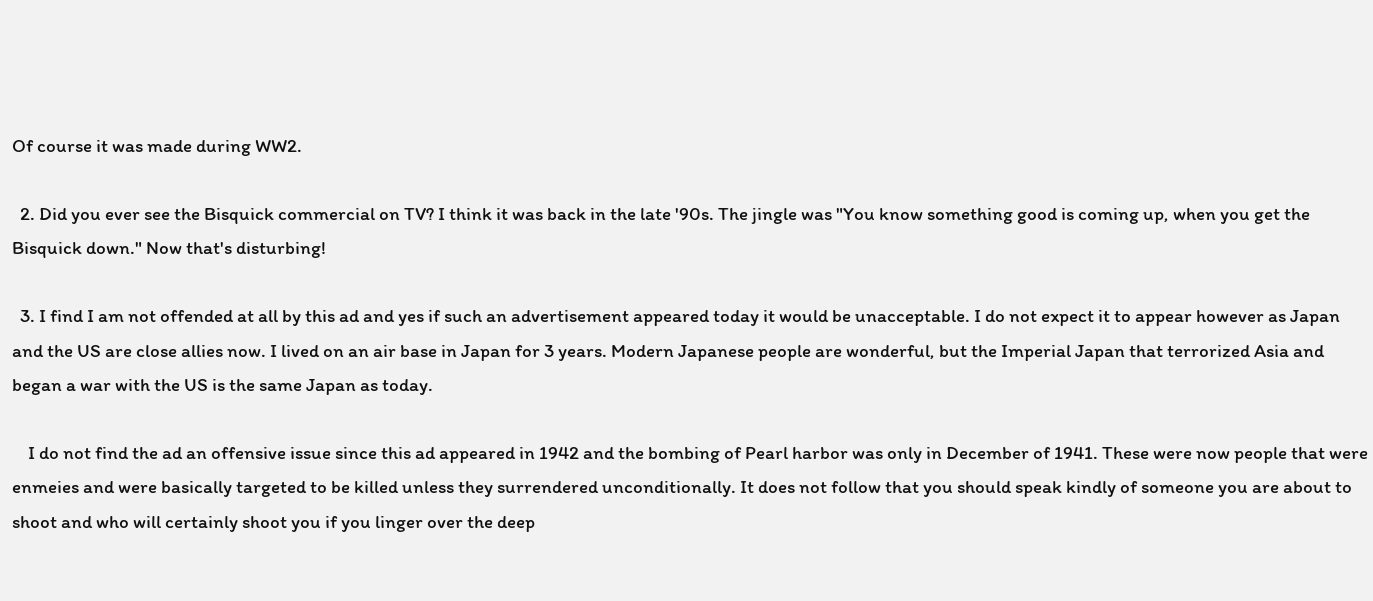Of course it was made during WW2.

  2. Did you ever see the Bisquick commercial on TV? I think it was back in the late '90s. The jingle was "You know something good is coming up, when you get the Bisquick down." Now that's disturbing!

  3. I find I am not offended at all by this ad and yes if such an advertisement appeared today it would be unacceptable. I do not expect it to appear however as Japan and the US are close allies now. I lived on an air base in Japan for 3 years. Modern Japanese people are wonderful, but the Imperial Japan that terrorized Asia and began a war with the US is the same Japan as today.

    I do not find the ad an offensive issue since this ad appeared in 1942 and the bombing of Pearl harbor was only in December of 1941. These were now people that were enmeies and were basically targeted to be killed unless they surrendered unconditionally. It does not follow that you should speak kindly of someone you are about to shoot and who will certainly shoot you if you linger over the deep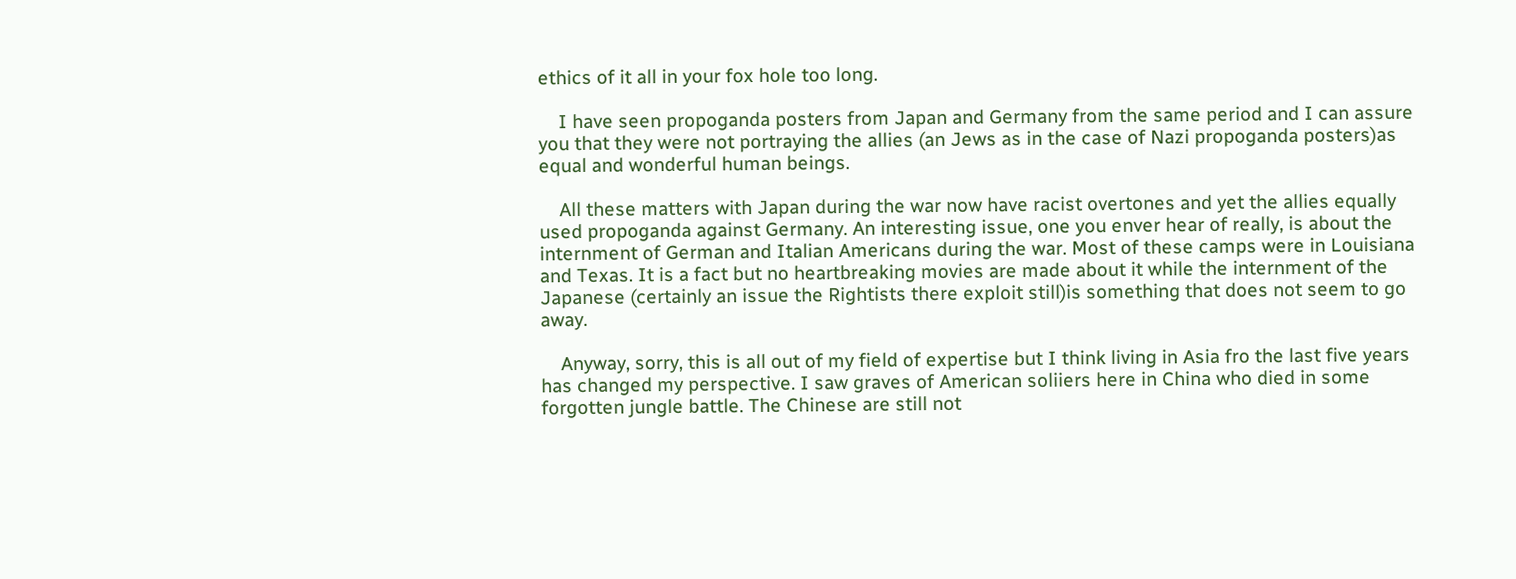ethics of it all in your fox hole too long.

    I have seen propoganda posters from Japan and Germany from the same period and I can assure you that they were not portraying the allies (an Jews as in the case of Nazi propoganda posters)as equal and wonderful human beings.

    All these matters with Japan during the war now have racist overtones and yet the allies equally used propoganda against Germany. An interesting issue, one you enver hear of really, is about the internment of German and Italian Americans during the war. Most of these camps were in Louisiana and Texas. It is a fact but no heartbreaking movies are made about it while the internment of the Japanese (certainly an issue the Rightists there exploit still)is something that does not seem to go away.

    Anyway, sorry, this is all out of my field of expertise but I think living in Asia fro the last five years has changed my perspective. I saw graves of American soliiers here in China who died in some forgotten jungle battle. The Chinese are still not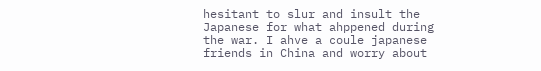hesitant to slur and insult the Japanese for what ahppened during the war. I ahve a coule japanese friends in China and worry about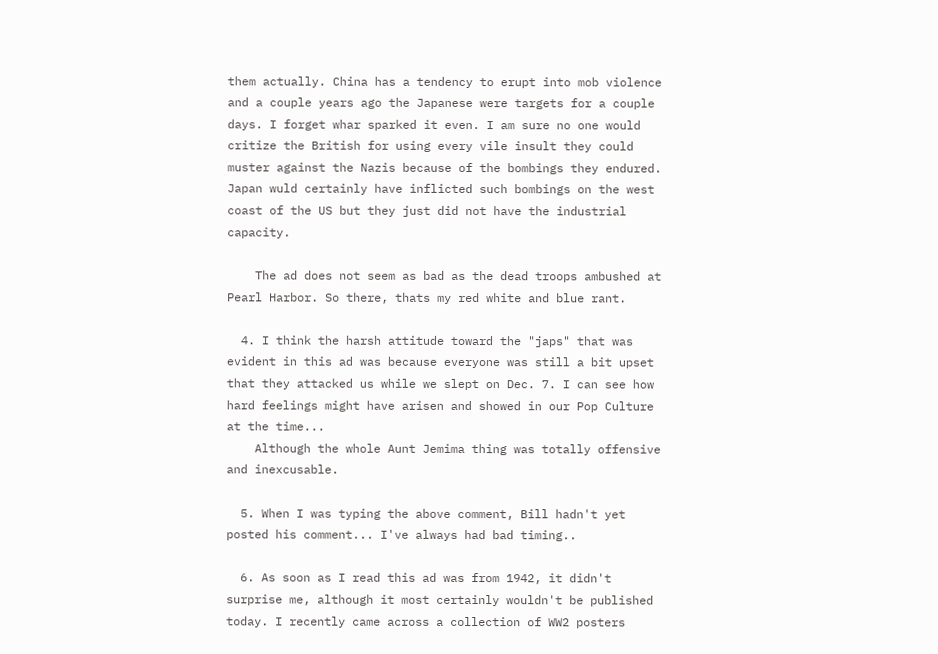them actually. China has a tendency to erupt into mob violence and a couple years ago the Japanese were targets for a couple days. I forget whar sparked it even. I am sure no one would critize the British for using every vile insult they could muster against the Nazis because of the bombings they endured. Japan wuld certainly have inflicted such bombings on the west coast of the US but they just did not have the industrial capacity.

    The ad does not seem as bad as the dead troops ambushed at Pearl Harbor. So there, thats my red white and blue rant.

  4. I think the harsh attitude toward the "japs" that was evident in this ad was because everyone was still a bit upset that they attacked us while we slept on Dec. 7. I can see how hard feelings might have arisen and showed in our Pop Culture at the time...
    Although the whole Aunt Jemima thing was totally offensive and inexcusable.

  5. When I was typing the above comment, Bill hadn't yet posted his comment... I've always had bad timing..

  6. As soon as I read this ad was from 1942, it didn't surprise me, although it most certainly wouldn't be published today. I recently came across a collection of WW2 posters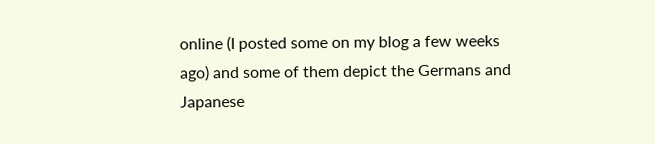online (I posted some on my blog a few weeks ago) and some of them depict the Germans and Japanese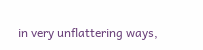in very unflattering ways,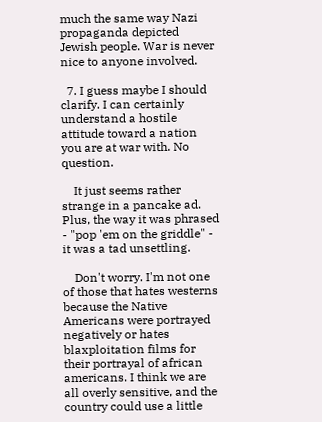much the same way Nazi propaganda depicted Jewish people. War is never nice to anyone involved.

  7. I guess maybe I should clarify. I can certainly understand a hostile attitude toward a nation you are at war with. No question.

    It just seems rather strange in a pancake ad. Plus, the way it was phrased - "pop 'em on the griddle" - it was a tad unsettling.

    Don't worry. I'm not one of those that hates westerns because the Native Americans were portrayed negatively or hates blaxploitation films for their portrayal of african americans. I think we are all overly sensitive, and the country could use a little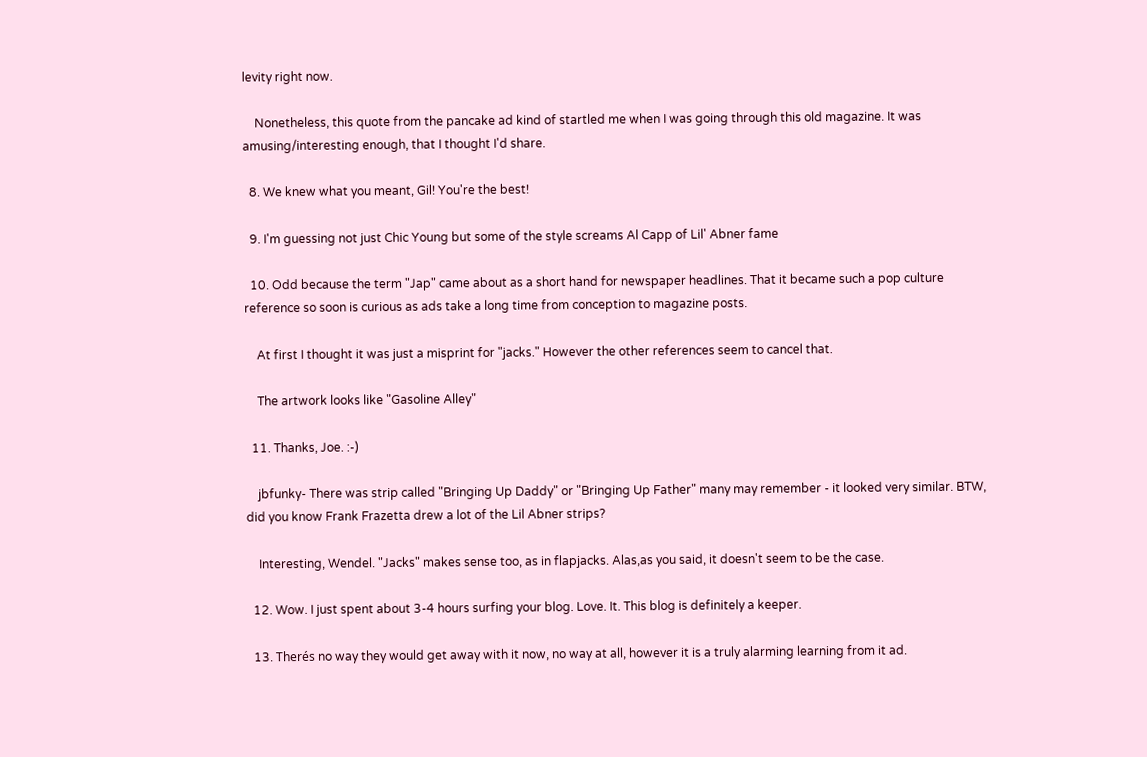levity right now.

    Nonetheless, this quote from the pancake ad kind of startled me when I was going through this old magazine. It was amusing/interesting enough, that I thought I'd share.

  8. We knew what you meant, Gil! You're the best!

  9. I'm guessing not just Chic Young but some of the style screams Al Capp of Lil' Abner fame

  10. Odd because the term "Jap" came about as a short hand for newspaper headlines. That it became such a pop culture reference so soon is curious as ads take a long time from conception to magazine posts.

    At first I thought it was just a misprint for "jacks." However the other references seem to cancel that.

    The artwork looks like "Gasoline Alley"

  11. Thanks, Joe. :-)

    jbfunky- There was strip called "Bringing Up Daddy" or "Bringing Up Father" many may remember - it looked very similar. BTW, did you know Frank Frazetta drew a lot of the Lil Abner strips?

    Interesting, Wendel. "Jacks" makes sense too, as in flapjacks. Alas,as you said, it doesn't seem to be the case.

  12. Wow. I just spent about 3-4 hours surfing your blog. Love. It. This blog is definitely a keeper.

  13. Therés no way they would get away with it now, no way at all, however it is a truly alarming learning from it ad.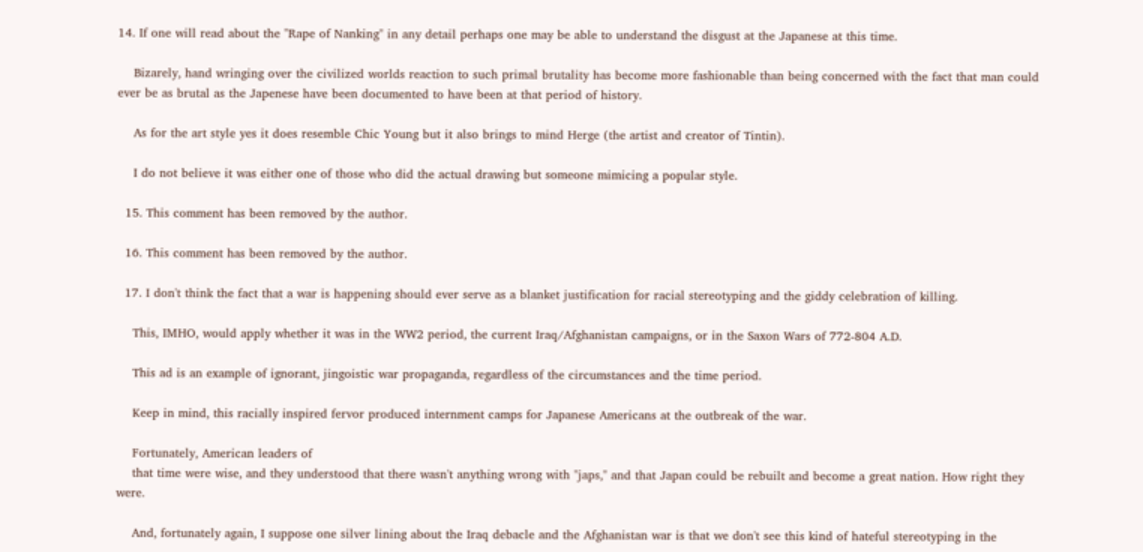14. If one will read about the "Rape of Nanking" in any detail perhaps one may be able to understand the disgust at the Japanese at this time.

    Bizarely, hand wringing over the civilized worlds reaction to such primal brutality has become more fashionable than being concerned with the fact that man could ever be as brutal as the Japenese have been documented to have been at that period of history.

    As for the art style yes it does resemble Chic Young but it also brings to mind Herge (the artist and creator of Tintin).

    I do not believe it was either one of those who did the actual drawing but someone mimicing a popular style.

  15. This comment has been removed by the author.

  16. This comment has been removed by the author.

  17. I don't think the fact that a war is happening should ever serve as a blanket justification for racial stereotyping and the giddy celebration of killing.

    This, IMHO, would apply whether it was in the WW2 period, the current Iraq/Afghanistan campaigns, or in the Saxon Wars of 772-804 A.D.

    This ad is an example of ignorant, jingoistic war propaganda, regardless of the circumstances and the time period.

    Keep in mind, this racially inspired fervor produced internment camps for Japanese Americans at the outbreak of the war.

    Fortunately, American leaders of
    that time were wise, and they understood that there wasn't anything wrong with "japs," and that Japan could be rebuilt and become a great nation. How right they were.

    And, fortunately again, I suppose one silver lining about the Iraq debacle and the Afghanistan war is that we don't see this kind of hateful stereotyping in the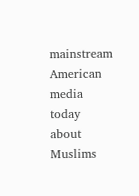mainstream American media today about Muslims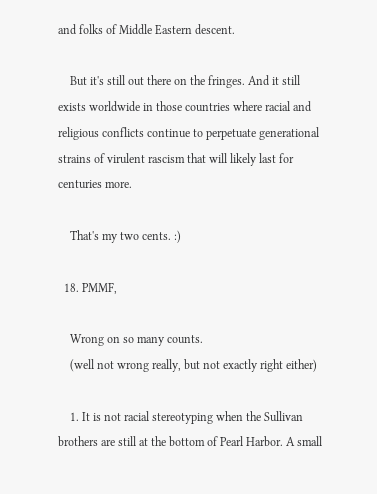and folks of Middle Eastern descent.

    But it's still out there on the fringes. And it still exists worldwide in those countries where racial and religious conflicts continue to perpetuate generational strains of virulent rascism that will likely last for centuries more.

    That's my two cents. :)

  18. PMMF,

    Wrong on so many counts.
    (well not wrong really, but not exactly right either)

    1. It is not racial stereotyping when the Sullivan brothers are still at the bottom of Pearl Harbor. A small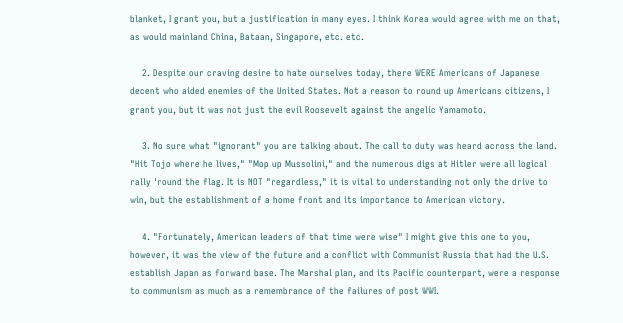blanket, I grant you, but a justification in many eyes. I think Korea would agree with me on that, as would mainland China, Bataan, Singapore, etc. etc.

    2. Despite our craving desire to hate ourselves today, there WERE Americans of Japanese decent who aided enemies of the United States. Not a reason to round up Americans citizens, I grant you, but it was not just the evil Roosevelt against the angelic Yamamoto.

    3. No sure what "ignorant" you are talking about. The call to duty was heard across the land. "Hit Tojo where he lives," "Mop up Mussolini," and the numerous digs at Hitler were all logical rally 'round the flag. It is NOT "regardless," it is vital to understanding not only the drive to win, but the establishment of a home front and its importance to American victory.

    4. "Fortunately, American leaders of that time were wise" I might give this one to you, however, it was the view of the future and a conflict with Communist Russia that had the U.S. establish Japan as forward base. The Marshal plan, and its Pacific counterpart, were a response to communism as much as a remembrance of the failures of post WWI.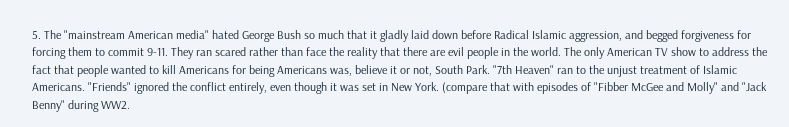5. The "mainstream American media" hated George Bush so much that it gladly laid down before Radical Islamic aggression, and begged forgiveness for forcing them to commit 9-11. They ran scared rather than face the reality that there are evil people in the world. The only American TV show to address the fact that people wanted to kill Americans for being Americans was, believe it or not, South Park. "7th Heaven" ran to the unjust treatment of Islamic Americans. "Friends" ignored the conflict entirely, even though it was set in New York. (compare that with episodes of "Fibber McGee and Molly" and "Jack Benny" during WW2.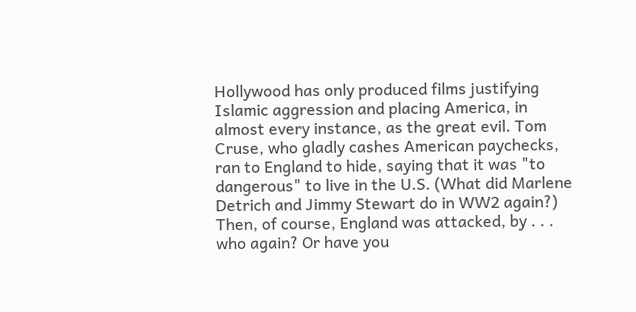Hollywood has only produced films justifying Islamic aggression and placing America, in almost every instance, as the great evil. Tom Cruse, who gladly cashes American paychecks, ran to England to hide, saying that it was "to dangerous" to live in the U.S. (What did Marlene Detrich and Jimmy Stewart do in WW2 again?) Then, of course, England was attacked, by . . . who again? Or have you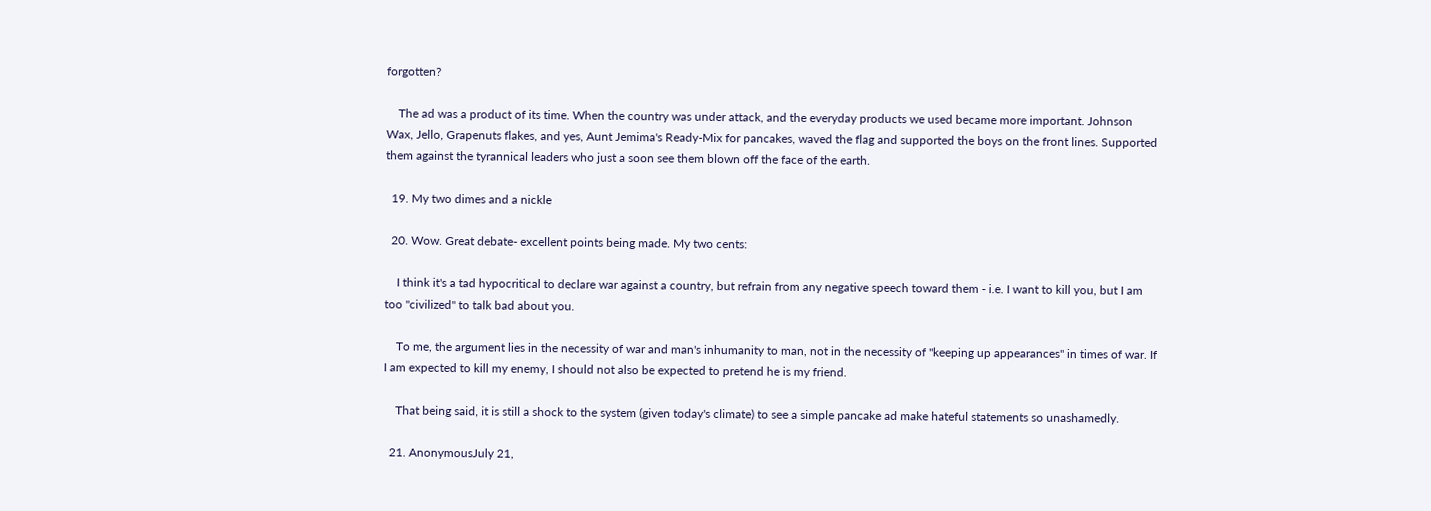forgotten?

    The ad was a product of its time. When the country was under attack, and the everyday products we used became more important. Johnson Wax, Jello, Grapenuts flakes, and yes, Aunt Jemima's Ready-Mix for pancakes, waved the flag and supported the boys on the front lines. Supported them against the tyrannical leaders who just a soon see them blown off the face of the earth.

  19. My two dimes and a nickle

  20. Wow. Great debate- excellent points being made. My two cents:

    I think it's a tad hypocritical to declare war against a country, but refrain from any negative speech toward them - i.e. I want to kill you, but I am too "civilized" to talk bad about you.

    To me, the argument lies in the necessity of war and man's inhumanity to man, not in the necessity of "keeping up appearances" in times of war. If I am expected to kill my enemy, I should not also be expected to pretend he is my friend.

    That being said, it is still a shock to the system (given today's climate) to see a simple pancake ad make hateful statements so unashamedly.

  21. AnonymousJuly 21,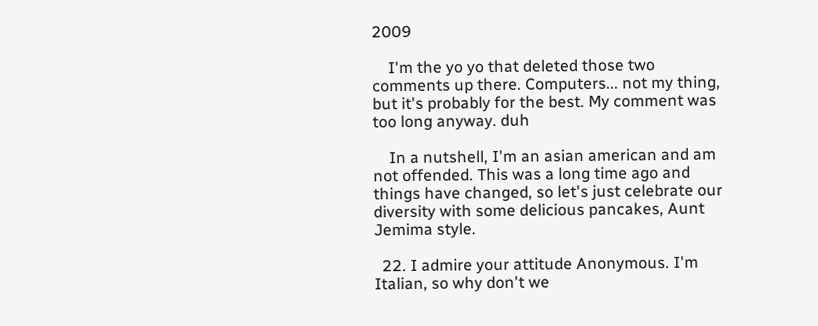2009

    I'm the yo yo that deleted those two comments up there. Computers... not my thing, but it's probably for the best. My comment was too long anyway. duh

    In a nutshell, I'm an asian american and am not offended. This was a long time ago and things have changed, so let's just celebrate our diversity with some delicious pancakes, Aunt Jemima style.

  22. I admire your attitude Anonymous. I'm Italian, so why don't we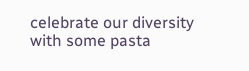celebrate our diversity with some pasta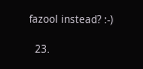fazool instead? :-)

  23.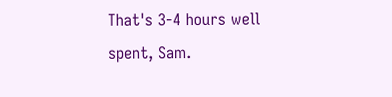That's 3-4 hours well spent, Sam.